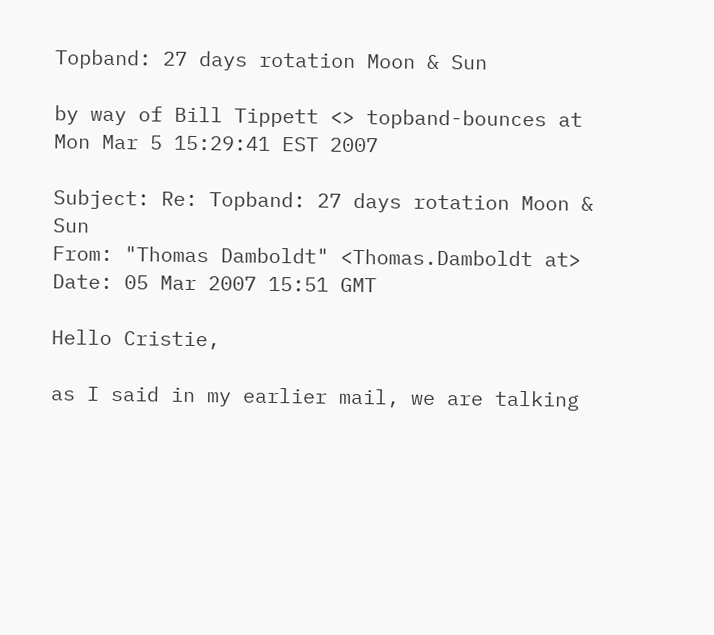Topband: 27 days rotation Moon & Sun

by way of Bill Tippett <> topband-bounces at
Mon Mar 5 15:29:41 EST 2007

Subject: Re: Topband: 27 days rotation Moon & Sun
From: "Thomas Damboldt" <Thomas.Damboldt at>
Date: 05 Mar 2007 15:51 GMT

Hello Cristie,

as I said in my earlier mail, we are talking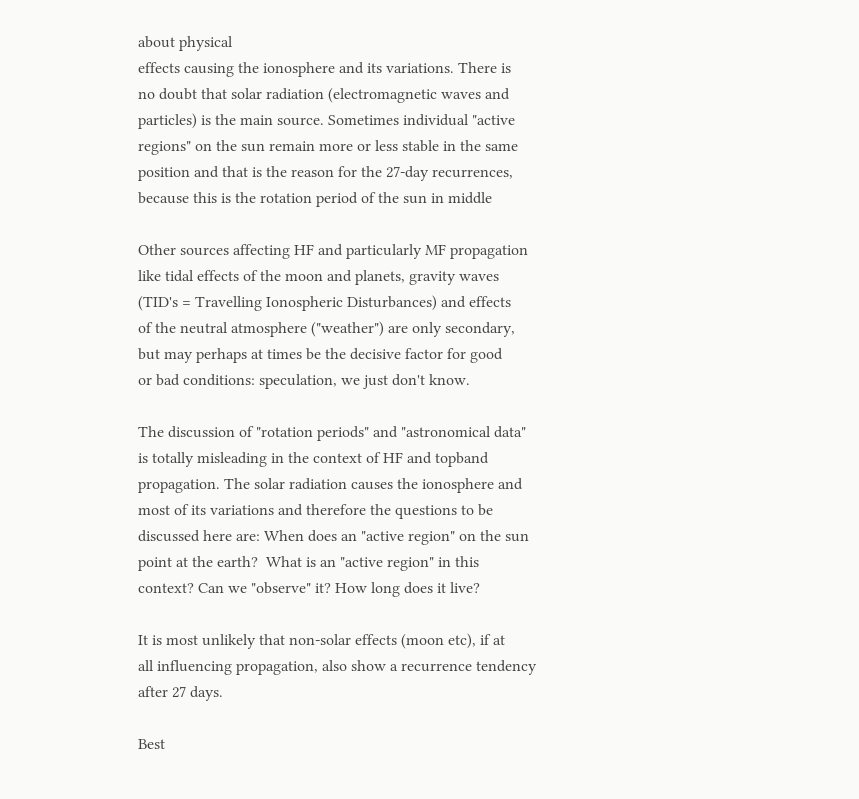about physical
effects causing the ionosphere and its variations. There is
no doubt that solar radiation (electromagnetic waves and
particles) is the main source. Sometimes individual "active
regions" on the sun remain more or less stable in the same
position and that is the reason for the 27-day recurrences,
because this is the rotation period of the sun in middle

Other sources affecting HF and particularly MF propagation
like tidal effects of the moon and planets, gravity waves
(TID's = Travelling Ionospheric Disturbances) and effects
of the neutral atmosphere ("weather") are only secondary,
but may perhaps at times be the decisive factor for good
or bad conditions: speculation, we just don't know.

The discussion of "rotation periods" and "astronomical data"
is totally misleading in the context of HF and topband
propagation. The solar radiation causes the ionosphere and
most of its variations and therefore the questions to be
discussed here are: When does an "active region" on the sun
point at the earth?  What is an "active region" in this
context? Can we "observe" it? How long does it live?

It is most unlikely that non-solar effects (moon etc), if at
all influencing propagation, also show a recurrence tendency
after 27 days.

Best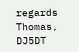regards
Thomas, DJ5DT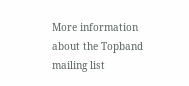More information about the Topband mailing list